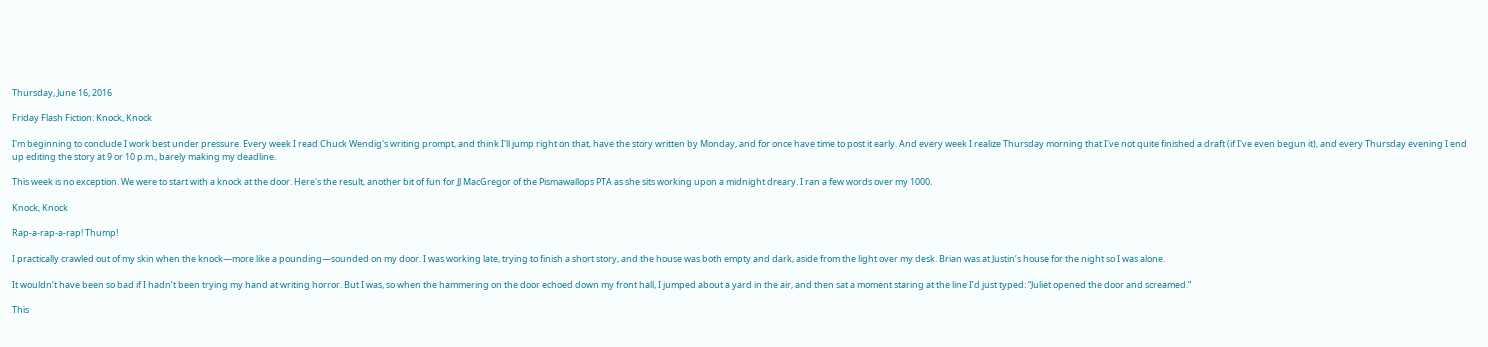Thursday, June 16, 2016

Friday Flash Fiction: Knock, Knock

I'm beginning to conclude I work best under pressure. Every week I read Chuck Wendig's writing prompt, and think I'll jump right on that, have the story written by Monday, and for once have time to post it early. And every week I realize Thursday morning that I've not quite finished a draft (if I've even begun it), and every Thursday evening I end up editing the story at 9 or 10 p.m., barely making my deadline.

This week is no exception. We were to start with a knock at the door. Here's the result, another bit of fun for JJ MacGregor of the Pismawallops PTA as she sits working upon a midnight dreary. I ran a few words over my 1000.

Knock, Knock

Rap-a-rap-a-rap! Thump!

I practically crawled out of my skin when the knock—more like a pounding—sounded on my door. I was working late, trying to finish a short story, and the house was both empty and dark, aside from the light over my desk. Brian was at Justin’s house for the night so I was alone.

It wouldn’t have been so bad if I hadn’t been trying my hand at writing horror. But I was, so when the hammering on the door echoed down my front hall, I jumped about a yard in the air, and then sat a moment staring at the line I’d just typed: “Juliet opened the door and screamed.”

This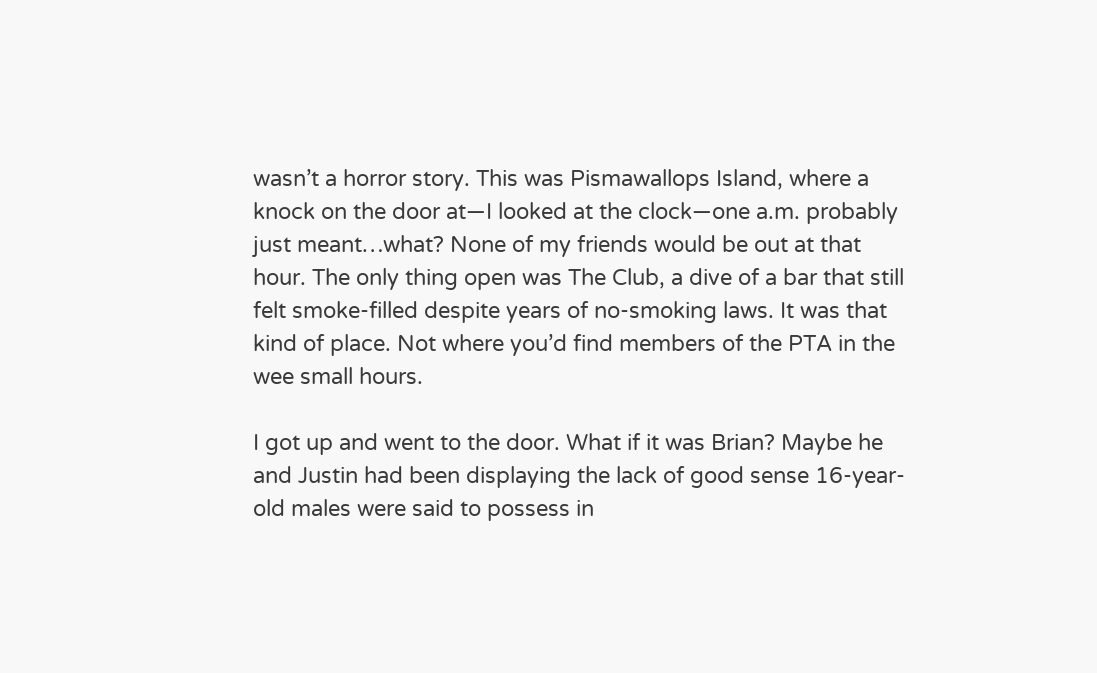wasn’t a horror story. This was Pismawallops Island, where a knock on the door at—I looked at the clock—one a.m. probably just meant…what? None of my friends would be out at that hour. The only thing open was The Club, a dive of a bar that still felt smoke-filled despite years of no-smoking laws. It was that kind of place. Not where you’d find members of the PTA in the wee small hours.

I got up and went to the door. What if it was Brian? Maybe he and Justin had been displaying the lack of good sense 16-year-old males were said to possess in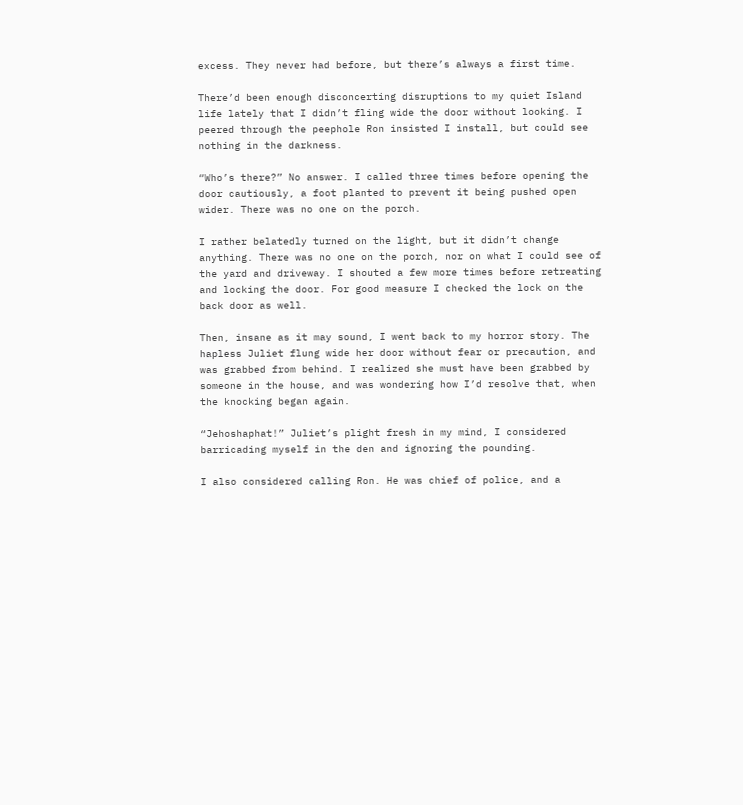excess. They never had before, but there’s always a first time.

There’d been enough disconcerting disruptions to my quiet Island life lately that I didn’t fling wide the door without looking. I peered through the peephole Ron insisted I install, but could see nothing in the darkness.

“Who’s there?” No answer. I called three times before opening the door cautiously, a foot planted to prevent it being pushed open wider. There was no one on the porch.

I rather belatedly turned on the light, but it didn’t change anything. There was no one on the porch, nor on what I could see of the yard and driveway. I shouted a few more times before retreating and locking the door. For good measure I checked the lock on the back door as well.

Then, insane as it may sound, I went back to my horror story. The hapless Juliet flung wide her door without fear or precaution, and was grabbed from behind. I realized she must have been grabbed by someone in the house, and was wondering how I’d resolve that, when the knocking began again.

“Jehoshaphat!” Juliet’s plight fresh in my mind, I considered barricading myself in the den and ignoring the pounding.

I also considered calling Ron. He was chief of police, and a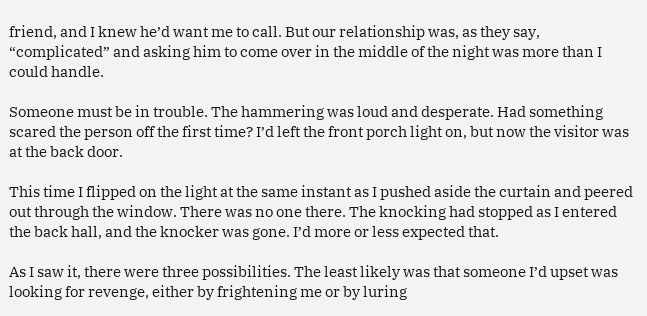friend, and I knew he’d want me to call. But our relationship was, as they say, “complicated” and asking him to come over in the middle of the night was more than I could handle.

Someone must be in trouble. The hammering was loud and desperate. Had something scared the person off the first time? I’d left the front porch light on, but now the visitor was at the back door.

This time I flipped on the light at the same instant as I pushed aside the curtain and peered out through the window. There was no one there. The knocking had stopped as I entered the back hall, and the knocker was gone. I’d more or less expected that.

As I saw it, there were three possibilities. The least likely was that someone I’d upset was looking for revenge, either by frightening me or by luring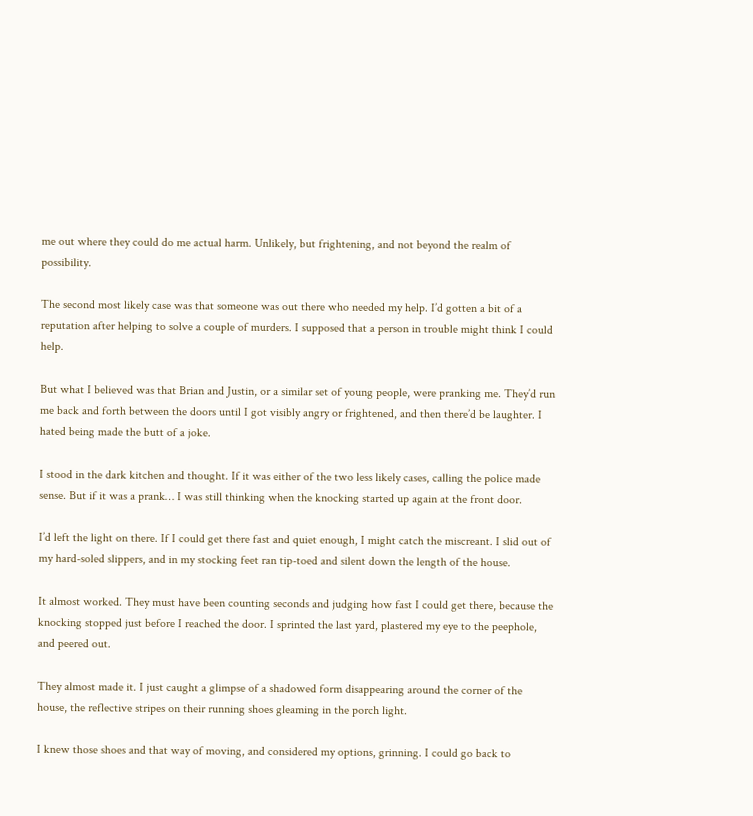me out where they could do me actual harm. Unlikely, but frightening, and not beyond the realm of possibility.

The second most likely case was that someone was out there who needed my help. I’d gotten a bit of a reputation after helping to solve a couple of murders. I supposed that a person in trouble might think I could help.

But what I believed was that Brian and Justin, or a similar set of young people, were pranking me. They’d run me back and forth between the doors until I got visibly angry or frightened, and then there’d be laughter. I hated being made the butt of a joke.

I stood in the dark kitchen and thought. If it was either of the two less likely cases, calling the police made sense. But if it was a prank… I was still thinking when the knocking started up again at the front door.

I’d left the light on there. If I could get there fast and quiet enough, I might catch the miscreant. I slid out of my hard-soled slippers, and in my stocking feet ran tip-toed and silent down the length of the house.

It almost worked. They must have been counting seconds and judging how fast I could get there, because the knocking stopped just before I reached the door. I sprinted the last yard, plastered my eye to the peephole, and peered out.

They almost made it. I just caught a glimpse of a shadowed form disappearing around the corner of the house, the reflective stripes on their running shoes gleaming in the porch light.

I knew those shoes and that way of moving, and considered my options, grinning. I could go back to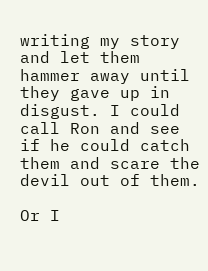writing my story and let them hammer away until they gave up in disgust. I could call Ron and see if he could catch them and scare the devil out of them.

Or I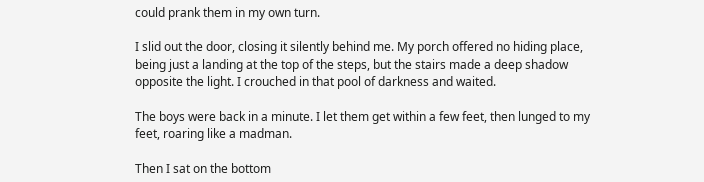could prank them in my own turn.

I slid out the door, closing it silently behind me. My porch offered no hiding place, being just a landing at the top of the steps, but the stairs made a deep shadow opposite the light. I crouched in that pool of darkness and waited.

The boys were back in a minute. I let them get within a few feet, then lunged to my feet, roaring like a madman.

Then I sat on the bottom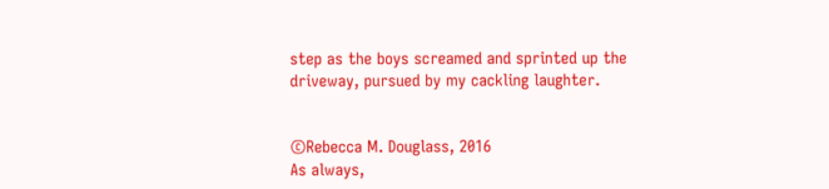step as the boys screamed and sprinted up the driveway, pursued by my cackling laughter.


©Rebecca M. Douglass, 2016
As always,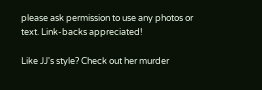please ask permission to use any photos or text. Link-backs appreciated!

Like JJ's style? Check out her murder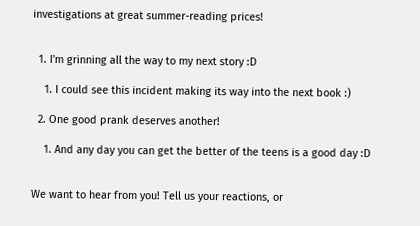investigations at great summer-reading prices!


  1. I'm grinning all the way to my next story :D

    1. I could see this incident making its way into the next book :)

  2. One good prank deserves another!

    1. And any day you can get the better of the teens is a good day :D


We want to hear from you! Tell us your reactions, or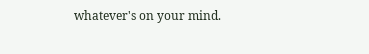whatever's on your mind.